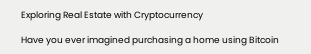Exploring Real Estate with Cryptocurrency

Have you ever imagined purchasing a home using Bitcoin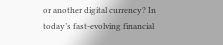or another digital currency? In today’s fast-evolving financial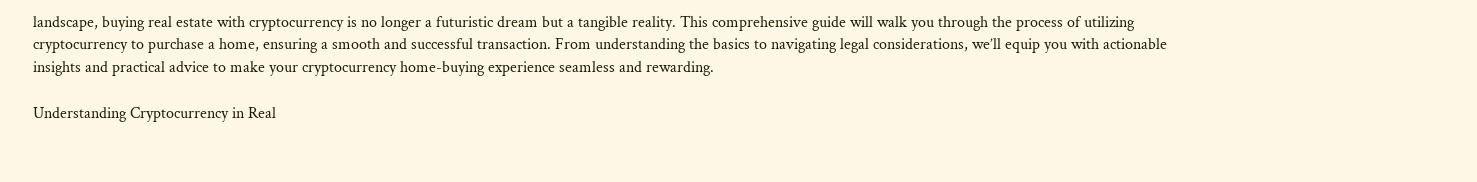landscape, buying real estate with cryptocurrency is no longer a futuristic dream but a tangible reality. This comprehensive guide will walk you through the process of utilizing cryptocurrency to purchase a home, ensuring a smooth and successful transaction. From understanding the basics to navigating legal considerations, we’ll equip you with actionable insights and practical advice to make your cryptocurrency home-buying experience seamless and rewarding.

Understanding Cryptocurrency in Real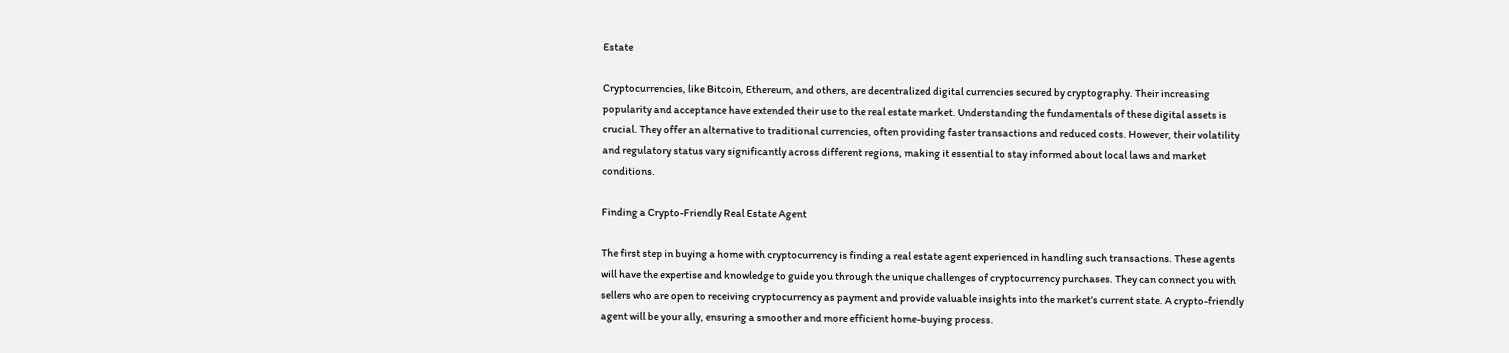Estate

Cryptocurrencies, like Bitcoin, Ethereum, and others, are decentralized digital currencies secured by cryptography. Their increasing popularity and acceptance have extended their use to the real estate market. Understanding the fundamentals of these digital assets is crucial. They offer an alternative to traditional currencies, often providing faster transactions and reduced costs. However, their volatility and regulatory status vary significantly across different regions, making it essential to stay informed about local laws and market conditions.

Finding a Crypto-Friendly Real Estate Agent

The first step in buying a home with cryptocurrency is finding a real estate agent experienced in handling such transactions. These agents will have the expertise and knowledge to guide you through the unique challenges of cryptocurrency purchases. They can connect you with sellers who are open to receiving cryptocurrency as payment and provide valuable insights into the market’s current state. A crypto-friendly agent will be your ally, ensuring a smoother and more efficient home-buying process.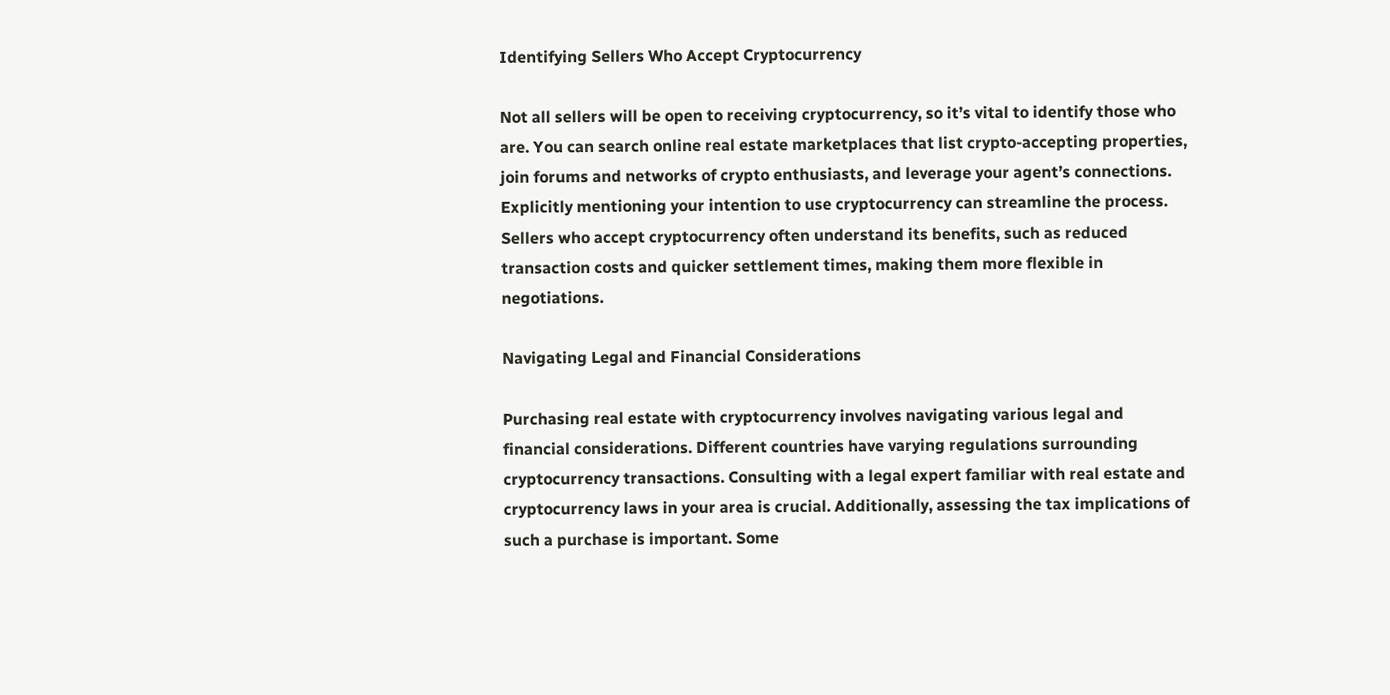Identifying Sellers Who Accept Cryptocurrency

Not all sellers will be open to receiving cryptocurrency, so it’s vital to identify those who are. You can search online real estate marketplaces that list crypto-accepting properties, join forums and networks of crypto enthusiasts, and leverage your agent’s connections. Explicitly mentioning your intention to use cryptocurrency can streamline the process. Sellers who accept cryptocurrency often understand its benefits, such as reduced transaction costs and quicker settlement times, making them more flexible in negotiations.

Navigating Legal and Financial Considerations

Purchasing real estate with cryptocurrency involves navigating various legal and financial considerations. Different countries have varying regulations surrounding cryptocurrency transactions. Consulting with a legal expert familiar with real estate and cryptocurrency laws in your area is crucial. Additionally, assessing the tax implications of such a purchase is important. Some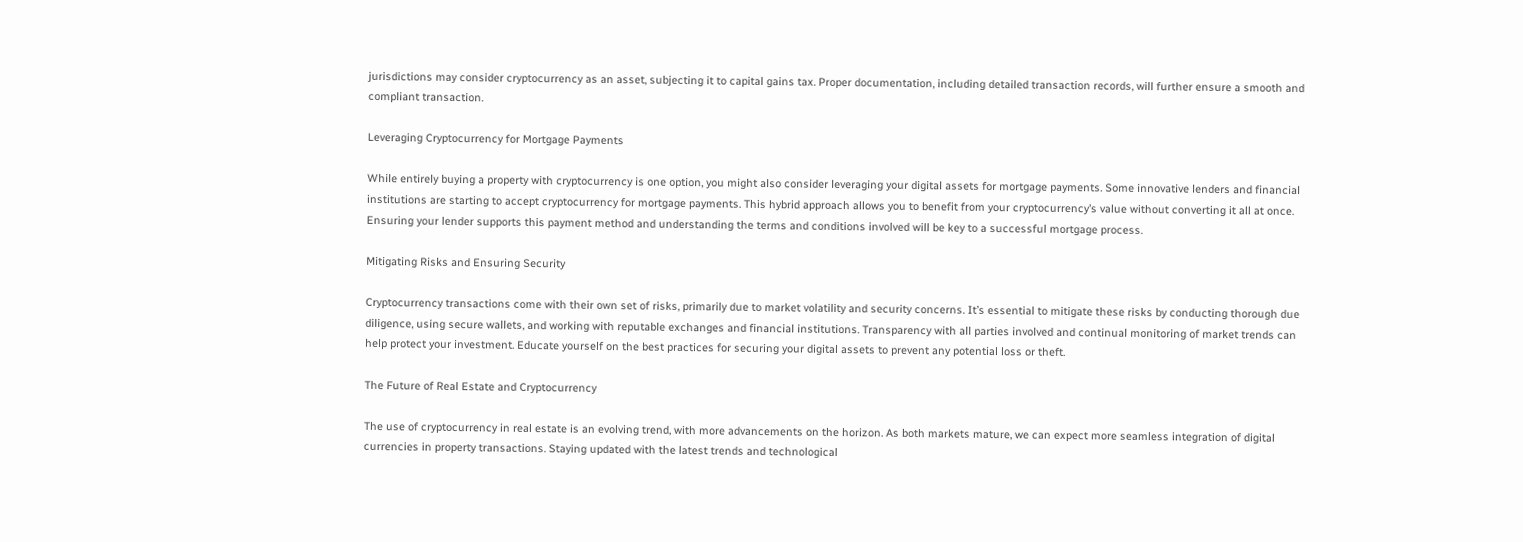jurisdictions may consider cryptocurrency as an asset, subjecting it to capital gains tax. Proper documentation, including detailed transaction records, will further ensure a smooth and compliant transaction.

Leveraging Cryptocurrency for Mortgage Payments

While entirely buying a property with cryptocurrency is one option, you might also consider leveraging your digital assets for mortgage payments. Some innovative lenders and financial institutions are starting to accept cryptocurrency for mortgage payments. This hybrid approach allows you to benefit from your cryptocurrency’s value without converting it all at once. Ensuring your lender supports this payment method and understanding the terms and conditions involved will be key to a successful mortgage process.

Mitigating Risks and Ensuring Security

Cryptocurrency transactions come with their own set of risks, primarily due to market volatility and security concerns. It’s essential to mitigate these risks by conducting thorough due diligence, using secure wallets, and working with reputable exchanges and financial institutions. Transparency with all parties involved and continual monitoring of market trends can help protect your investment. Educate yourself on the best practices for securing your digital assets to prevent any potential loss or theft.

The Future of Real Estate and Cryptocurrency

The use of cryptocurrency in real estate is an evolving trend, with more advancements on the horizon. As both markets mature, we can expect more seamless integration of digital currencies in property transactions. Staying updated with the latest trends and technological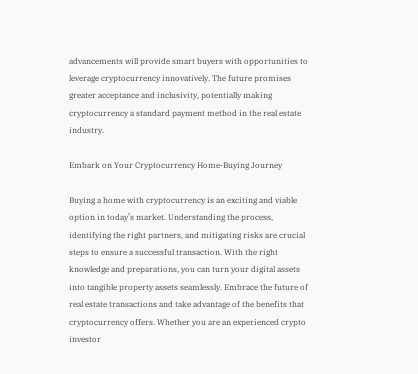advancements will provide smart buyers with opportunities to leverage cryptocurrency innovatively. The future promises greater acceptance and inclusivity, potentially making cryptocurrency a standard payment method in the real estate industry.

Embark on Your Cryptocurrency Home-Buying Journey

Buying a home with cryptocurrency is an exciting and viable option in today’s market. Understanding the process, identifying the right partners, and mitigating risks are crucial steps to ensure a successful transaction. With the right knowledge and preparations, you can turn your digital assets into tangible property assets seamlessly. Embrace the future of real estate transactions and take advantage of the benefits that cryptocurrency offers. Whether you are an experienced crypto investor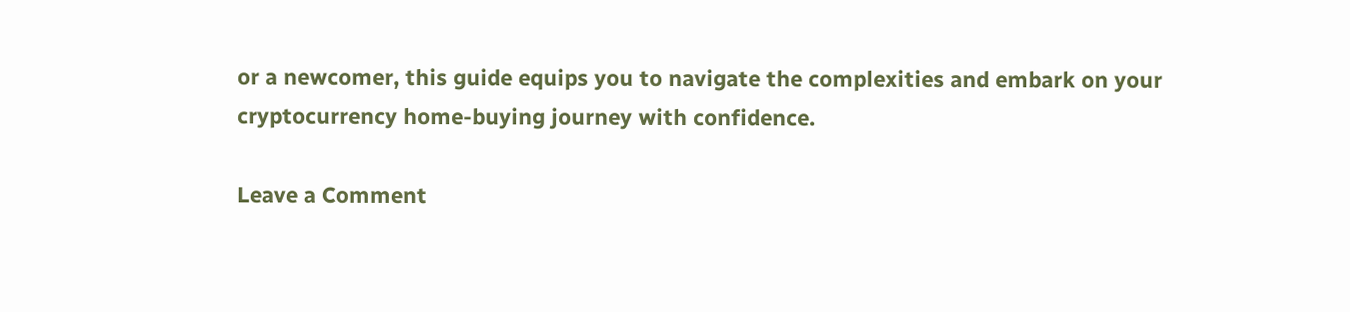or a newcomer, this guide equips you to navigate the complexities and embark on your cryptocurrency home-buying journey with confidence.

Leave a Comment